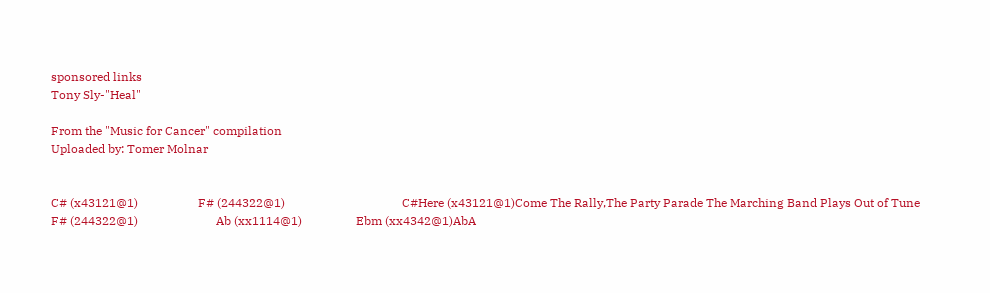sponsored links
Tony Sly-"Heal"

From the "Music for Cancer" compilation
Uploaded by: Tomer Molnar


C# (x43121@1)                    F# (244322@1)                                       C#Here (x43121@1)Come The Rally,The Party Parade The Marching Band Plays Out of Tune
F# (244322@1)                          Ab (xx1114@1)                  Ebm (xx4342@1)AbA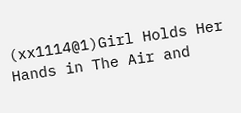(xx1114@1)Girl Holds Her Hands in The Air and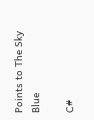Points to The Sky Blue

C#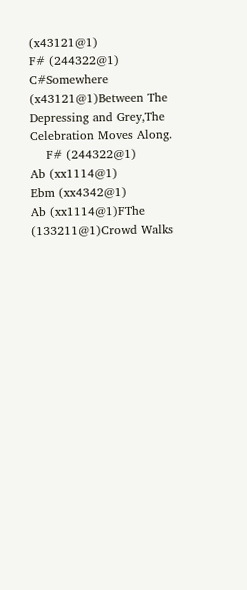(x43121@1)                  F# (244322@1)                                      C#Somewhere (x43121@1)Between The Depressing and Grey,The Celebration Moves Along.
    F# (244322@1)                     Ab (xx1114@1)            Ebm (xx4342@1)                Ab (xx1114@1)FThe (133211@1)Crowd Walks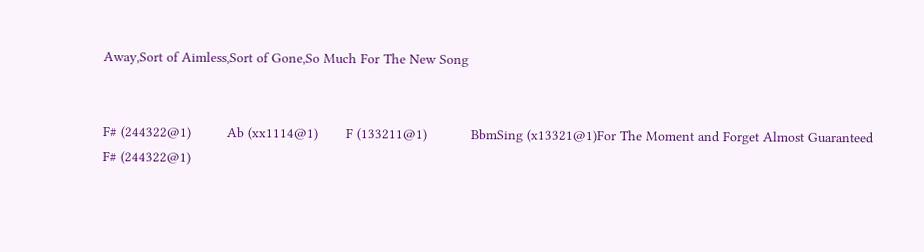Away,Sort of Aimless,Sort of Gone,So Much For The New Song


F# (244322@1)         Ab (xx1114@1)       F (133211@1)           BbmSing (x13321@1)For The Moment and Forget Almost Guaranteed
F# (244322@1)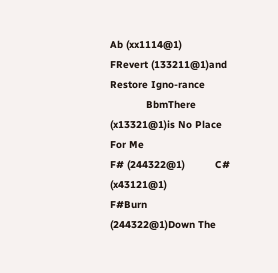Ab (xx1114@1)          FRevert (133211@1)and Restore Igno-rance
            BbmThere (x13321@1)is No Place For Me
F# (244322@1)          C# (x43121@1)                   F#Burn (244322@1)Down The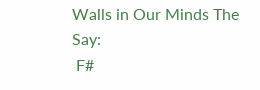Walls in Our Minds The Say:
 F#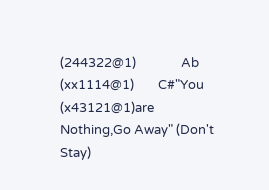(244322@1)               Ab (xx1114@1)        C#"You (x43121@1)are Nothing,Go Away" (Don't Stay)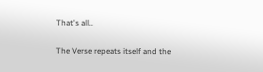That's all..

The Verse repeats itself and the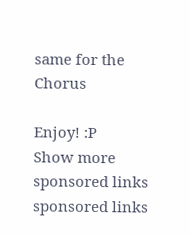same for the Chorus

Enjoy! :P
Show more
sponsored links
sponsored links